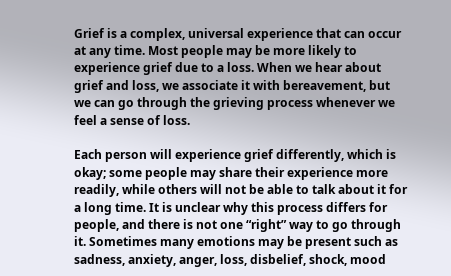Grief is a complex, universal experience that can occur at any time. Most people may be more likely to experience grief due to a loss. When we hear about grief and loss, we associate it with bereavement, but we can go through the grieving process whenever we feel a sense of loss.

Each person will experience grief differently, which is okay; some people may share their experience more readily, while others will not be able to talk about it for a long time. It is unclear why this process differs for people, and there is not one “right” way to go through it. Sometimes many emotions may be present such as sadness, anxiety, anger, loss, disbelief, shock, mood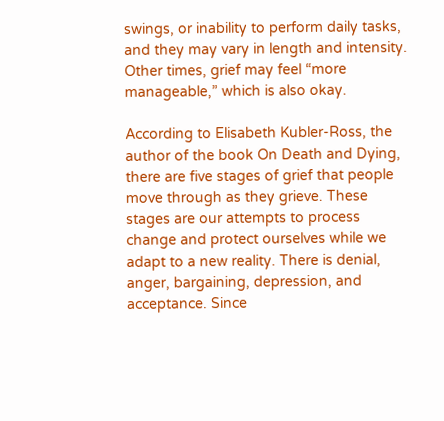swings, or inability to perform daily tasks, and they may vary in length and intensity. Other times, grief may feel “more manageable,” which is also okay.

According to Elisabeth Kubler-Ross, the author of the book On Death and Dying, there are five stages of grief that people move through as they grieve. These stages are our attempts to process change and protect ourselves while we adapt to a new reality. There is denial, anger, bargaining, depression, and acceptance. Since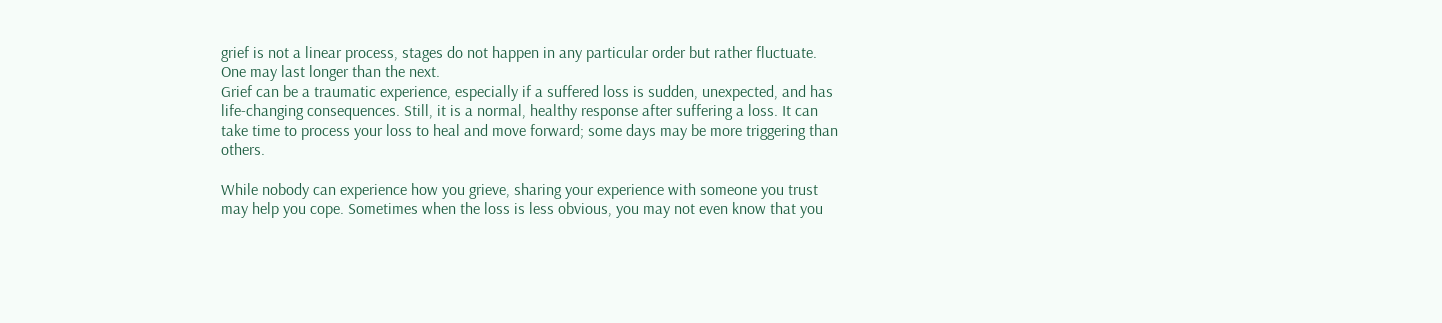grief is not a linear process, stages do not happen in any particular order but rather fluctuate. One may last longer than the next.
Grief can be a traumatic experience, especially if a suffered loss is sudden, unexpected, and has life-changing consequences. Still, it is a normal, healthy response after suffering a loss. It can take time to process your loss to heal and move forward; some days may be more triggering than others.

While nobody can experience how you grieve, sharing your experience with someone you trust may help you cope. Sometimes when the loss is less obvious, you may not even know that you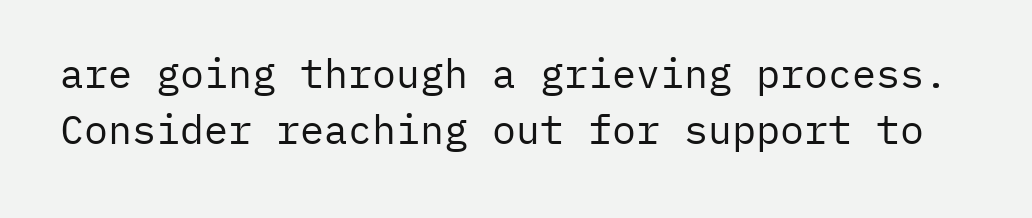are going through a grieving process. Consider reaching out for support to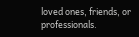loved ones, friends, or professionals.